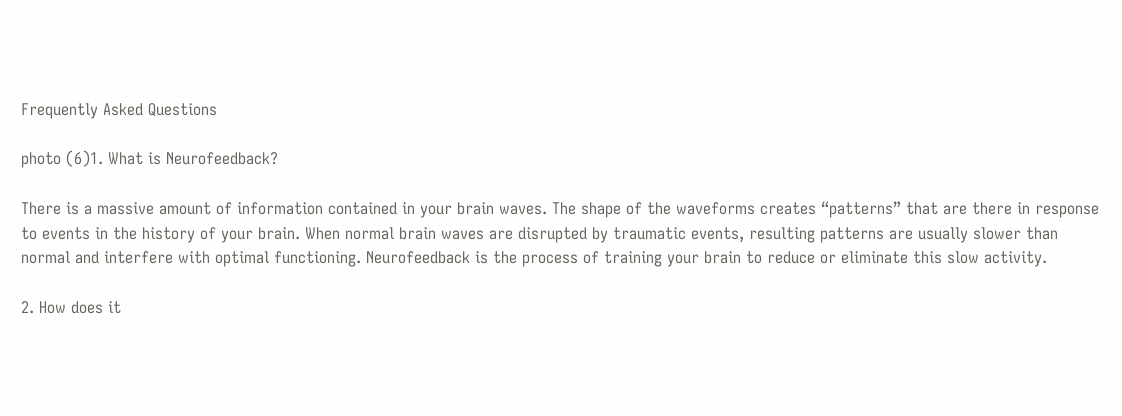Frequently Asked Questions

photo (6)1. What is Neurofeedback?

There is a massive amount of information contained in your brain waves. The shape of the waveforms creates “patterns” that are there in response to events in the history of your brain. When normal brain waves are disrupted by traumatic events, resulting patterns are usually slower than normal and interfere with optimal functioning. Neurofeedback is the process of training your brain to reduce or eliminate this slow activity.

2. How does it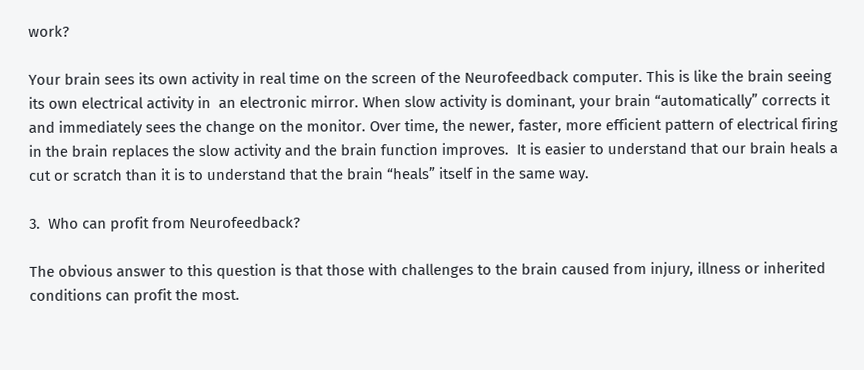work?

Your brain sees its own activity in real time on the screen of the Neurofeedback computer. This is like the brain seeing its own electrical activity in  an electronic mirror. When slow activity is dominant, your brain “automatically” corrects it and immediately sees the change on the monitor. Over time, the newer, faster, more efficient pattern of electrical firing in the brain replaces the slow activity and the brain function improves.  It is easier to understand that our brain heals a cut or scratch than it is to understand that the brain “heals” itself in the same way.

3.  Who can profit from Neurofeedback?

The obvious answer to this question is that those with challenges to the brain caused from injury, illness or inherited conditions can profit the most.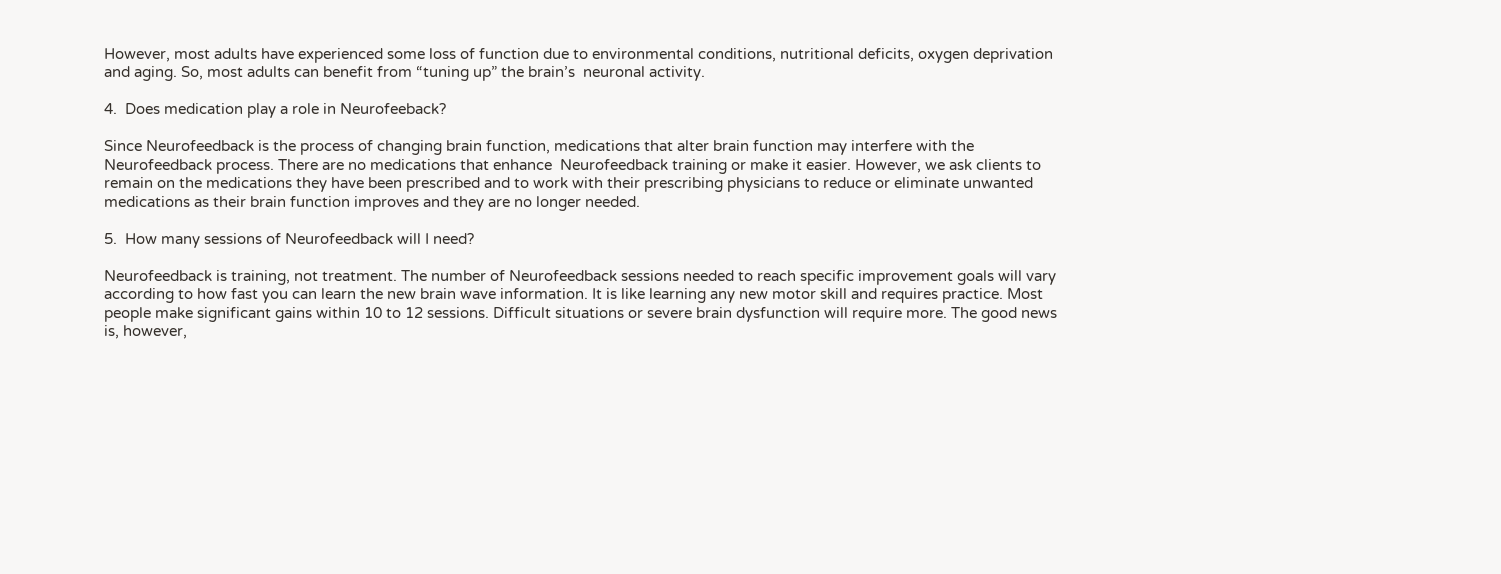However, most adults have experienced some loss of function due to environmental conditions, nutritional deficits, oxygen deprivation and aging. So, most adults can benefit from “tuning up” the brain’s  neuronal activity.

4.  Does medication play a role in Neurofeeback?

Since Neurofeedback is the process of changing brain function, medications that alter brain function may interfere with the Neurofeedback process. There are no medications that enhance  Neurofeedback training or make it easier. However, we ask clients to remain on the medications they have been prescribed and to work with their prescribing physicians to reduce or eliminate unwanted medications as their brain function improves and they are no longer needed.

5.  How many sessions of Neurofeedback will I need?

Neurofeedback is training, not treatment. The number of Neurofeedback sessions needed to reach specific improvement goals will vary according to how fast you can learn the new brain wave information. It is like learning any new motor skill and requires practice. Most people make significant gains within 10 to 12 sessions. Difficult situations or severe brain dysfunction will require more. The good news is, however,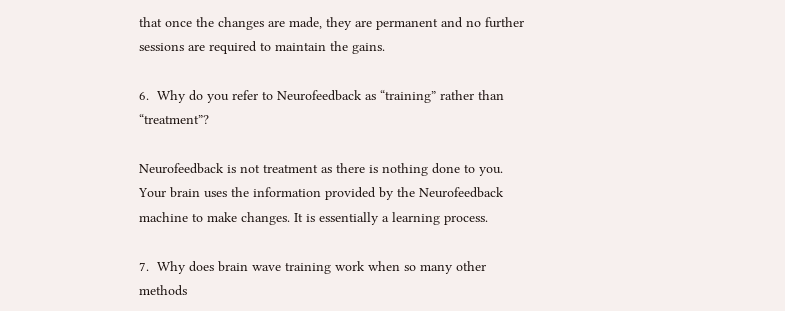that once the changes are made, they are permanent and no further sessions are required to maintain the gains.

6.  Why do you refer to Neurofeedback as “training” rather than “treatment”?

Neurofeedback is not treatment as there is nothing done to you. Your brain uses the information provided by the Neurofeedback machine to make changes. It is essentially a learning process.

7.  Why does brain wave training work when so many other methods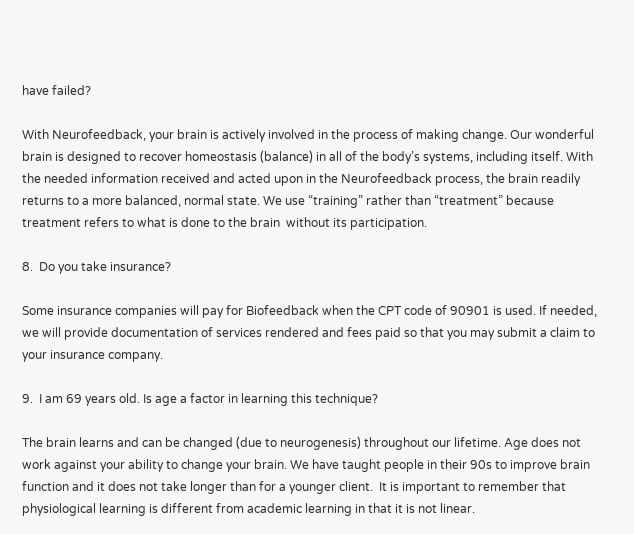have failed?

With Neurofeedback, your brain is actively involved in the process of making change. Our wonderful brain is designed to recover homeostasis (balance) in all of the body’s systems, including itself. With the needed information received and acted upon in the Neurofeedback process, the brain readily returns to a more balanced, normal state. We use “training” rather than “treatment” because treatment refers to what is done to the brain  without its participation.

8.  Do you take insurance?

Some insurance companies will pay for Biofeedback when the CPT code of 90901 is used. If needed, we will provide documentation of services rendered and fees paid so that you may submit a claim to your insurance company.

9.  I am 69 years old. Is age a factor in learning this technique?

The brain learns and can be changed (due to neurogenesis) throughout our lifetime. Age does not work against your ability to change your brain. We have taught people in their 90s to improve brain function and it does not take longer than for a younger client.  It is important to remember that physiological learning is different from academic learning in that it is not linear.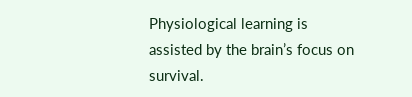Physiological learning is assisted by the brain’s focus on survival.